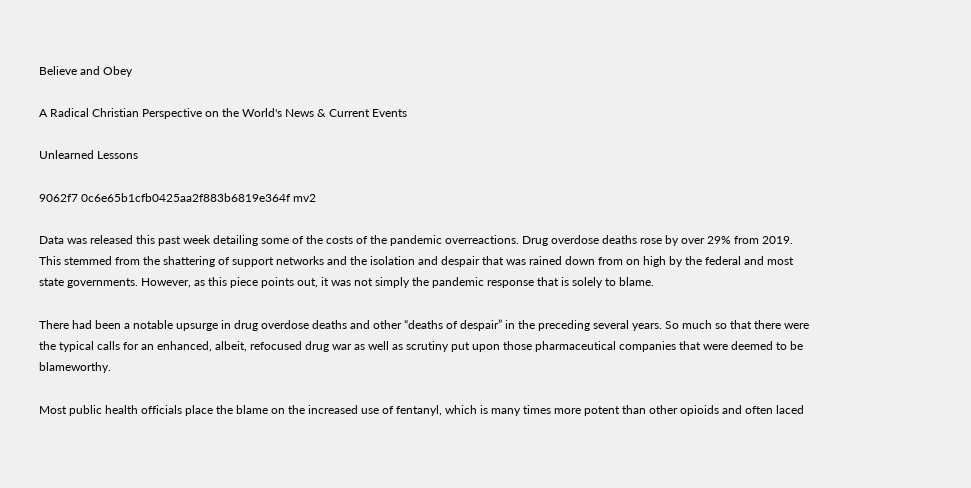Believe and Obey

A Radical Christian Perspective on the World's News & Current Events

Unlearned Lessons

9062f7 0c6e65b1cfb0425aa2f883b6819e364f mv2

Data was released this past week detailing some of the costs of the pandemic overreactions. Drug overdose deaths rose by over 29% from 2019. This stemmed from the shattering of support networks and the isolation and despair that was rained down from on high by the federal and most state governments. However, as this piece points out, it was not simply the pandemic response that is solely to blame.

There had been a notable upsurge in drug overdose deaths and other “deaths of despair” in the preceding several years. So much so that there were the typical calls for an enhanced, albeit, refocused drug war as well as scrutiny put upon those pharmaceutical companies that were deemed to be blameworthy.

Most public health officials place the blame on the increased use of fentanyl, which is many times more potent than other opioids and often laced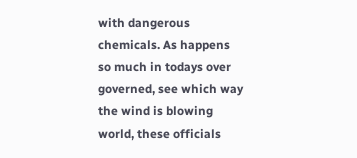with dangerous chemicals. As happens so much in todays over governed, see which way the wind is blowing world, these officials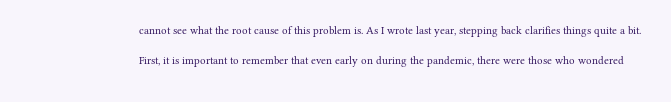cannot see what the root cause of this problem is. As I wrote last year, stepping back clarifies things quite a bit.

First, it is important to remember that even early on during the pandemic, there were those who wondered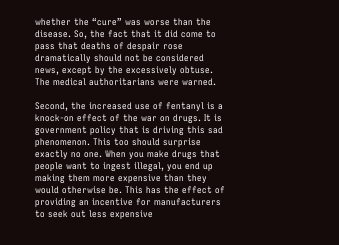whether the “cure” was worse than the disease. So, the fact that it did come to pass that deaths of despair rose dramatically should not be considered news, except by the excessively obtuse. The medical authoritarians were warned.

Second, the increased use of fentanyl is a knock-on effect of the war on drugs. It is government policy that is driving this sad phenomenon. This too should surprise exactly no one. When you make drugs that people want to ingest illegal, you end up making them more expensive than they would otherwise be. This has the effect of providing an incentive for manufacturers to seek out less expensive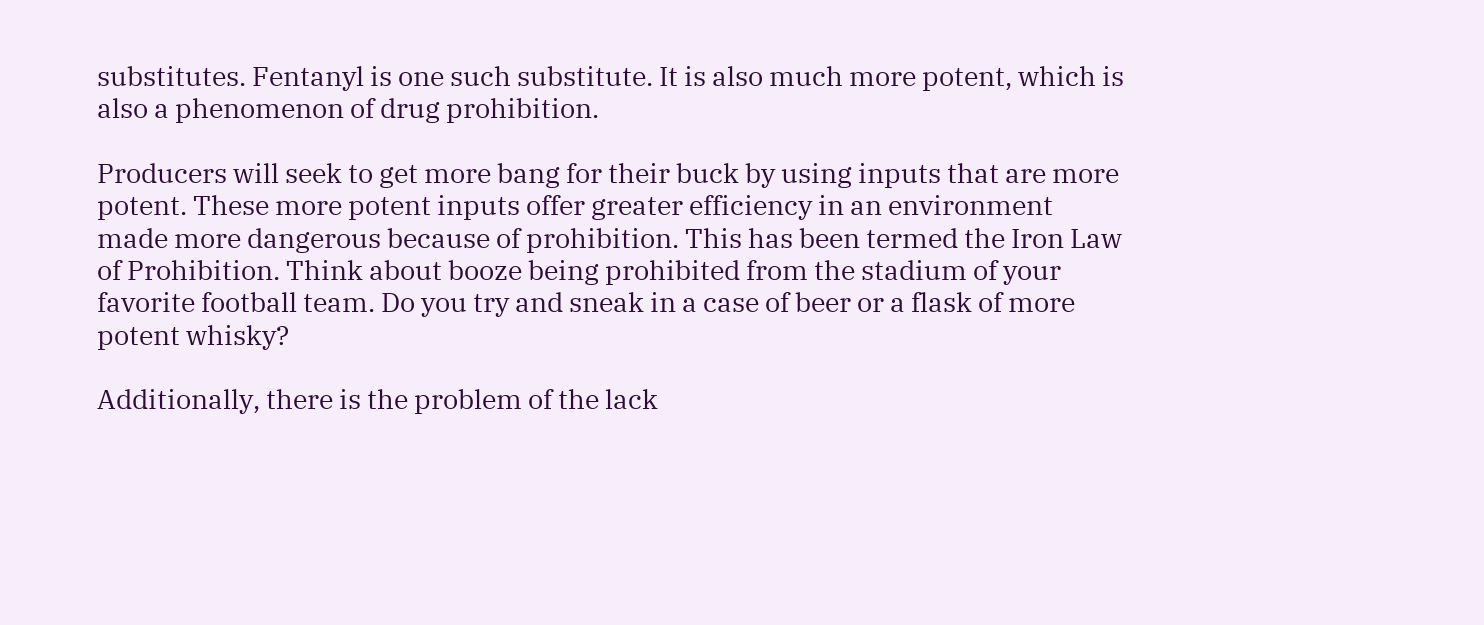substitutes. Fentanyl is one such substitute. It is also much more potent, which is also a phenomenon of drug prohibition.

Producers will seek to get more bang for their buck by using inputs that are more potent. These more potent inputs offer greater efficiency in an environment made more dangerous because of prohibition. This has been termed the Iron Law of Prohibition. Think about booze being prohibited from the stadium of your favorite football team. Do you try and sneak in a case of beer or a flask of more potent whisky?

Additionally, there is the problem of the lack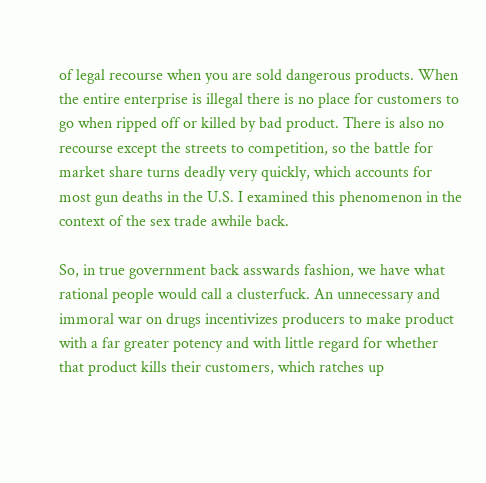of legal recourse when you are sold dangerous products. When the entire enterprise is illegal there is no place for customers to go when ripped off or killed by bad product. There is also no recourse except the streets to competition, so the battle for market share turns deadly very quickly, which accounts for most gun deaths in the U.S. I examined this phenomenon in the context of the sex trade awhile back.

So, in true government back asswards fashion, we have what rational people would call a clusterfuck. An unnecessary and immoral war on drugs incentivizes producers to make product with a far greater potency and with little regard for whether that product kills their customers, which ratches up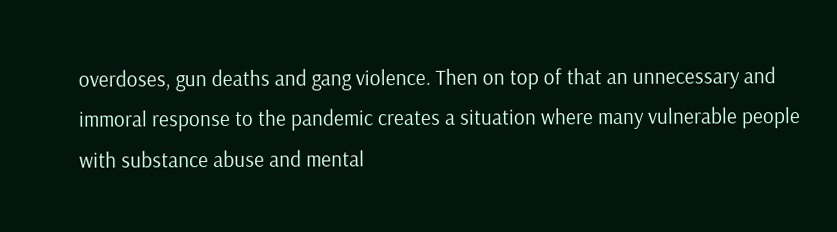overdoses, gun deaths and gang violence. Then on top of that an unnecessary and immoral response to the pandemic creates a situation where many vulnerable people with substance abuse and mental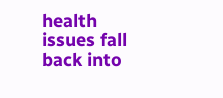health issues fall back into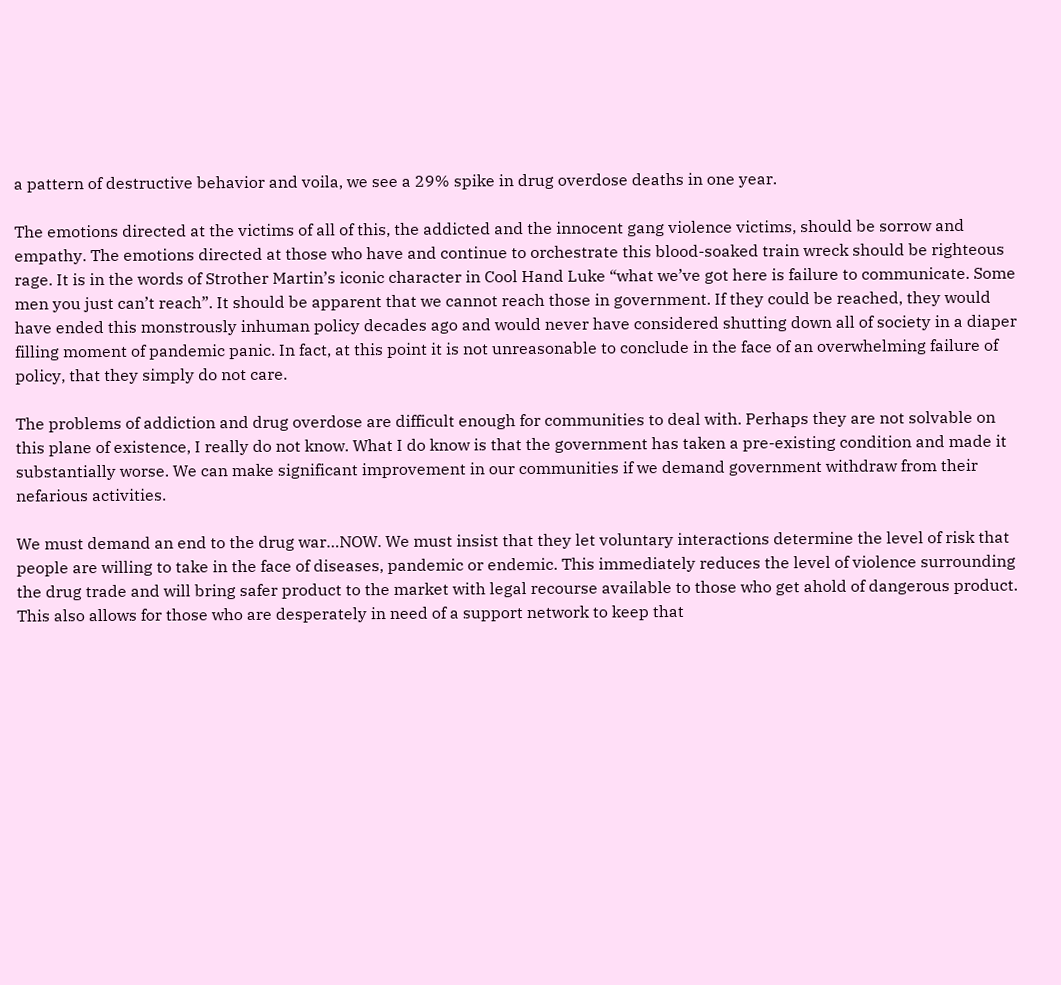a pattern of destructive behavior and voila, we see a 29% spike in drug overdose deaths in one year.

The emotions directed at the victims of all of this, the addicted and the innocent gang violence victims, should be sorrow and empathy. The emotions directed at those who have and continue to orchestrate this blood-soaked train wreck should be righteous rage. It is in the words of Strother Martin’s iconic character in Cool Hand Luke “what we’ve got here is failure to communicate. Some men you just can’t reach”. It should be apparent that we cannot reach those in government. If they could be reached, they would have ended this monstrously inhuman policy decades ago and would never have considered shutting down all of society in a diaper filling moment of pandemic panic. In fact, at this point it is not unreasonable to conclude in the face of an overwhelming failure of policy, that they simply do not care.

The problems of addiction and drug overdose are difficult enough for communities to deal with. Perhaps they are not solvable on this plane of existence, I really do not know. What I do know is that the government has taken a pre-existing condition and made it substantially worse. We can make significant improvement in our communities if we demand government withdraw from their nefarious activities.

We must demand an end to the drug war…NOW. We must insist that they let voluntary interactions determine the level of risk that people are willing to take in the face of diseases, pandemic or endemic. This immediately reduces the level of violence surrounding the drug trade and will bring safer product to the market with legal recourse available to those who get ahold of dangerous product. This also allows for those who are desperately in need of a support network to keep that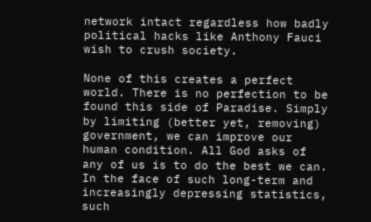network intact regardless how badly political hacks like Anthony Fauci wish to crush society.

None of this creates a perfect world. There is no perfection to be found this side of Paradise. Simply by limiting (better yet, removing) government, we can improve our human condition. All God asks of any of us is to do the best we can. In the face of such long-term and increasingly depressing statistics, such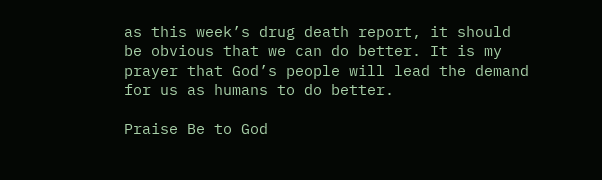as this week’s drug death report, it should be obvious that we can do better. It is my prayer that God’s people will lead the demand for us as humans to do better.

Praise Be to God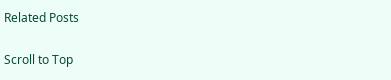Related Posts

Scroll to Top